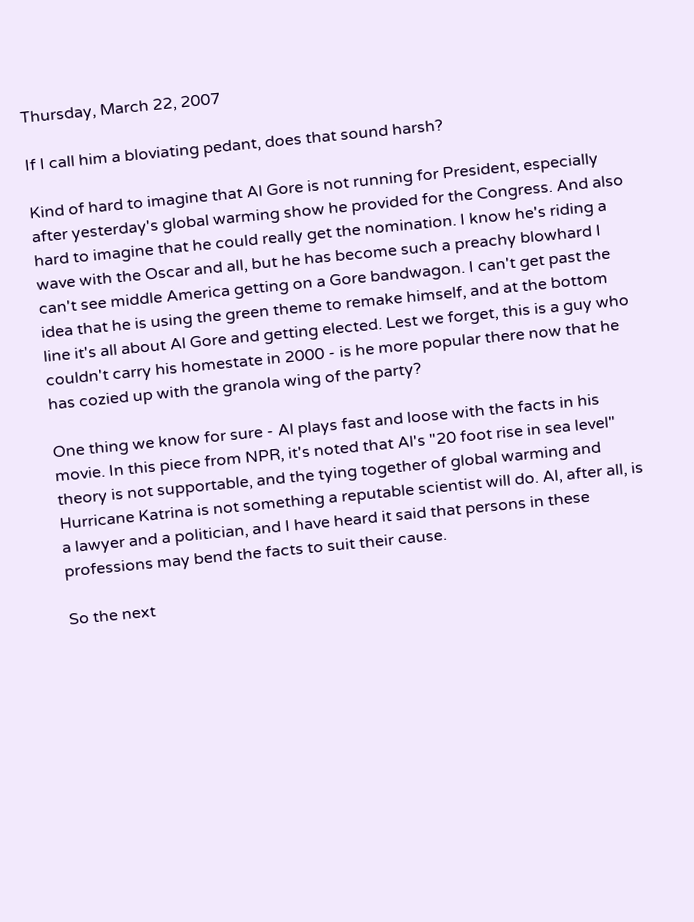Thursday, March 22, 2007

If I call him a bloviating pedant, does that sound harsh?

Kind of hard to imagine that Al Gore is not running for President, especially after yesterday's global warming show he provided for the Congress. And also hard to imagine that he could really get the nomination. I know he's riding a wave with the Oscar and all, but he has become such a preachy blowhard I can't see middle America getting on a Gore bandwagon. I can't get past the idea that he is using the green theme to remake himself, and at the bottom line it's all about Al Gore and getting elected. Lest we forget, this is a guy who couldn't carry his homestate in 2000 - is he more popular there now that he has cozied up with the granola wing of the party?

One thing we know for sure - Al plays fast and loose with the facts in his movie. In this piece from NPR, it's noted that Al's "20 foot rise in sea level" theory is not supportable, and the tying together of global warming and Hurricane Katrina is not something a reputable scientist will do. Al, after all, is a lawyer and a politician, and I have heard it said that persons in these professions may bend the facts to suit their cause.

So the next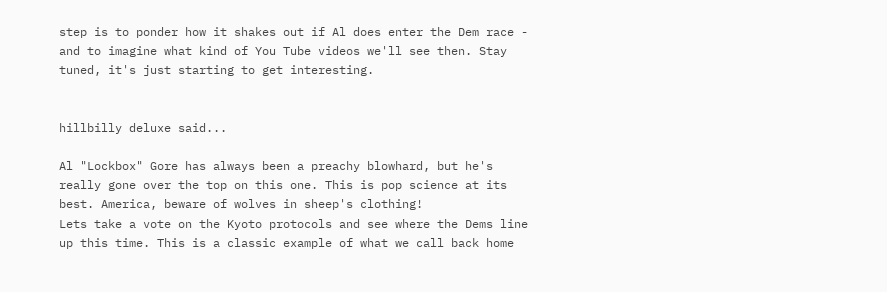step is to ponder how it shakes out if Al does enter the Dem race - and to imagine what kind of You Tube videos we'll see then. Stay tuned, it's just starting to get interesting.


hillbilly deluxe said...

Al "Lockbox" Gore has always been a preachy blowhard, but he's really gone over the top on this one. This is pop science at its best. America, beware of wolves in sheep's clothing!
Lets take a vote on the Kyoto protocols and see where the Dems line up this time. This is a classic example of what we call back home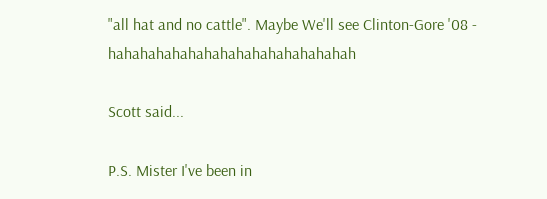"all hat and no cattle". Maybe We'll see Clinton-Gore '08 - hahahahahahahahahahahahahahahah

Scott said...

P.S. Mister I've been in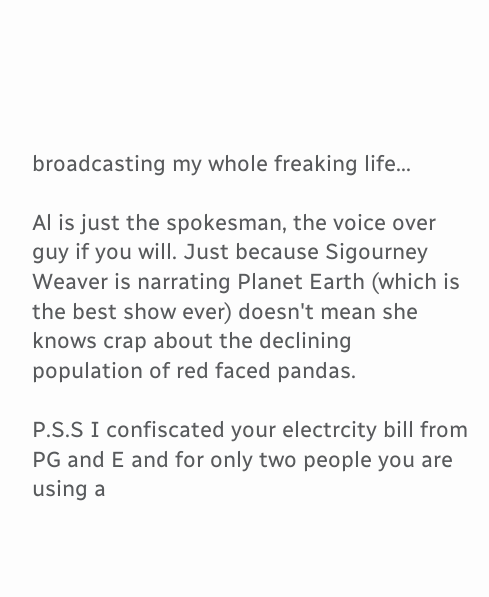broadcasting my whole freaking life...

Al is just the spokesman, the voice over guy if you will. Just because Sigourney Weaver is narrating Planet Earth (which is the best show ever) doesn't mean she knows crap about the declining population of red faced pandas.

P.S.S I confiscated your electrcity bill from PG and E and for only two people you are using a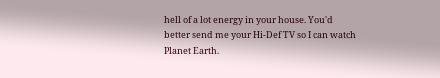hell of a lot energy in your house. You'd better send me your Hi-Def TV so I can watch Planet Earth.